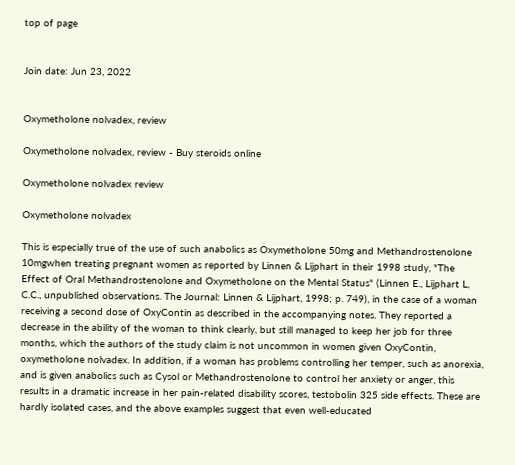top of page


Join date: Jun 23, 2022


Oxymetholone nolvadex, review

Oxymetholone nolvadex, review - Buy steroids online

Oxymetholone nolvadex review

Oxymetholone nolvadex

This is especially true of the use of such anabolics as Oxymetholone 50mg and Methandrostenolone 10mgwhen treating pregnant women as reported by Linnen & Lijphart in their 1998 study, "The Effect of Oral Methandrostenolone and Oxymetholone on the Mental Status" (Linnen E., Lijphart L, C.C., unpublished observations. The Journal: Linnen & Lijphart, 1998; p. 749), in the case of a woman receiving a second dose of OxyContin as described in the accompanying notes. They reported a decrease in the ability of the woman to think clearly, but still managed to keep her job for three months, which the authors of the study claim is not uncommon in women given OxyContin, oxymetholone nolvadex. In addition, if a woman has problems controlling her temper, such as anorexia, and is given anabolics such as Cysol or Methandrostenolone to control her anxiety or anger, this results in a dramatic increase in her pain-related disability scores, testobolin 325 side effects. These are hardly isolated cases, and the above examples suggest that even well-educated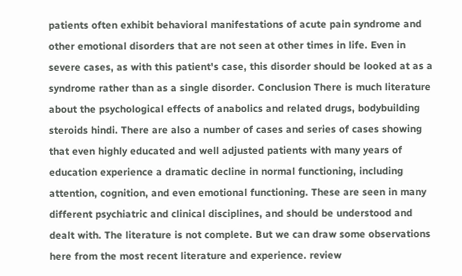patients often exhibit behavioral manifestations of acute pain syndrome and other emotional disorders that are not seen at other times in life. Even in severe cases, as with this patient's case, this disorder should be looked at as a syndrome rather than as a single disorder. Conclusion There is much literature about the psychological effects of anabolics and related drugs, bodybuilding steroids hindi. There are also a number of cases and series of cases showing that even highly educated and well adjusted patients with many years of education experience a dramatic decline in normal functioning, including attention, cognition, and even emotional functioning. These are seen in many different psychiatric and clinical disciplines, and should be understood and dealt with. The literature is not complete. But we can draw some observations here from the most recent literature and experience. review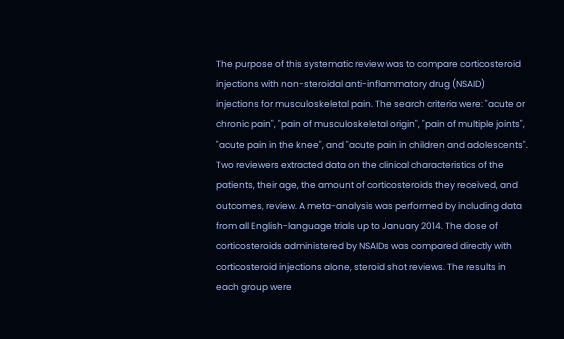The purpose of this systematic review was to compare corticosteroid injections with non-steroidal anti-inflammatory drug (NSAID) injections for musculoskeletal pain. The search criteria were: "acute or chronic pain", "pain of musculoskeletal origin", "pain of multiple joints", "acute pain in the knee", and "acute pain in children and adolescents". Two reviewers extracted data on the clinical characteristics of the patients, their age, the amount of corticosteroids they received, and outcomes, review. A meta-analysis was performed by including data from all English-language trials up to January 2014. The dose of corticosteroids administered by NSAIDs was compared directly with corticosteroid injections alone, steroid shot reviews. The results in each group were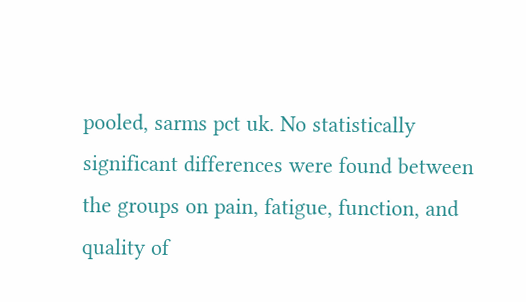pooled, sarms pct uk. No statistically significant differences were found between the groups on pain, fatigue, function, and quality of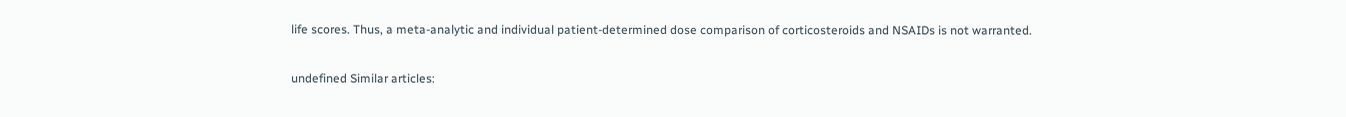life scores. Thus, a meta-analytic and individual patient-determined dose comparison of corticosteroids and NSAIDs is not warranted.

undefined Similar articles: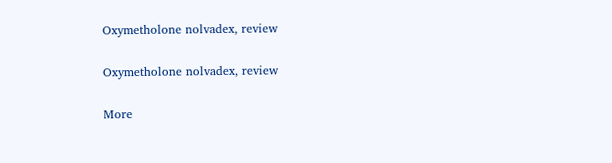Oxymetholone nolvadex, review

Oxymetholone nolvadex, review

More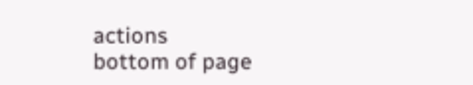actions
bottom of page